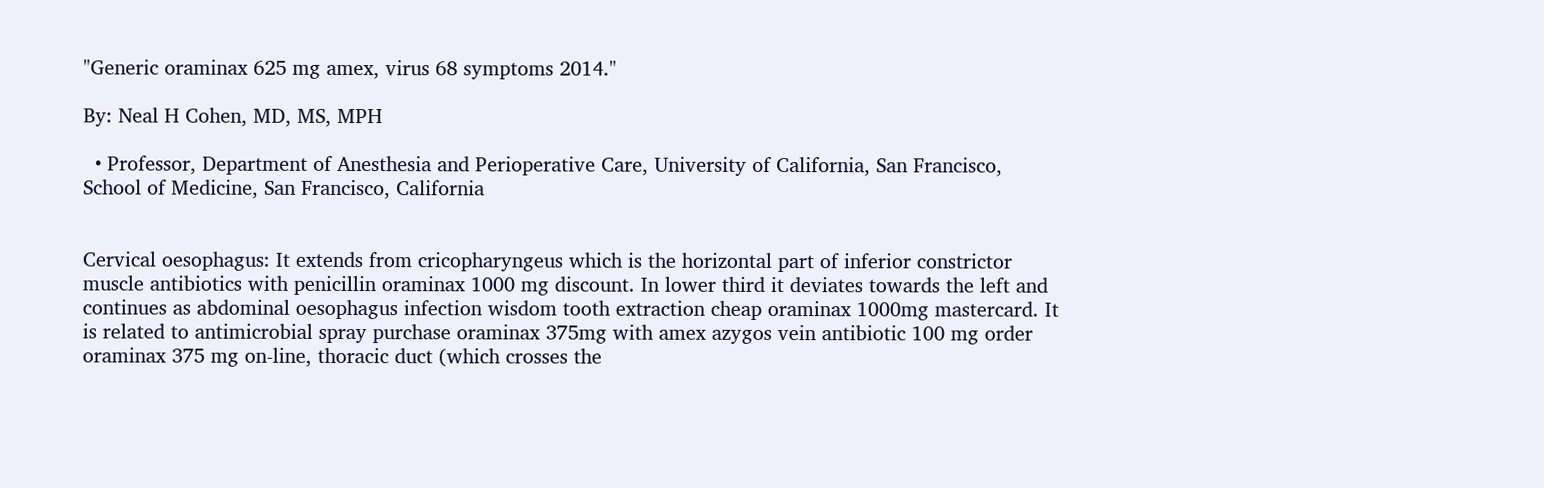"Generic oraminax 625 mg amex, virus 68 symptoms 2014."

By: Neal H Cohen, MD, MS, MPH

  • Professor, Department of Anesthesia and Perioperative Care, University of California, San Francisco, School of Medicine, San Francisco, California


Cervical oesophagus: It extends from cricopharyngeus which is the horizontal part of inferior constrictor muscle antibiotics with penicillin oraminax 1000 mg discount. In lower third it deviates towards the left and continues as abdominal oesophagus infection wisdom tooth extraction cheap oraminax 1000mg mastercard. It is related to antimicrobial spray purchase oraminax 375mg with amex azygos vein antibiotic 100 mg order oraminax 375 mg on-line, thoracic duct (which crosses the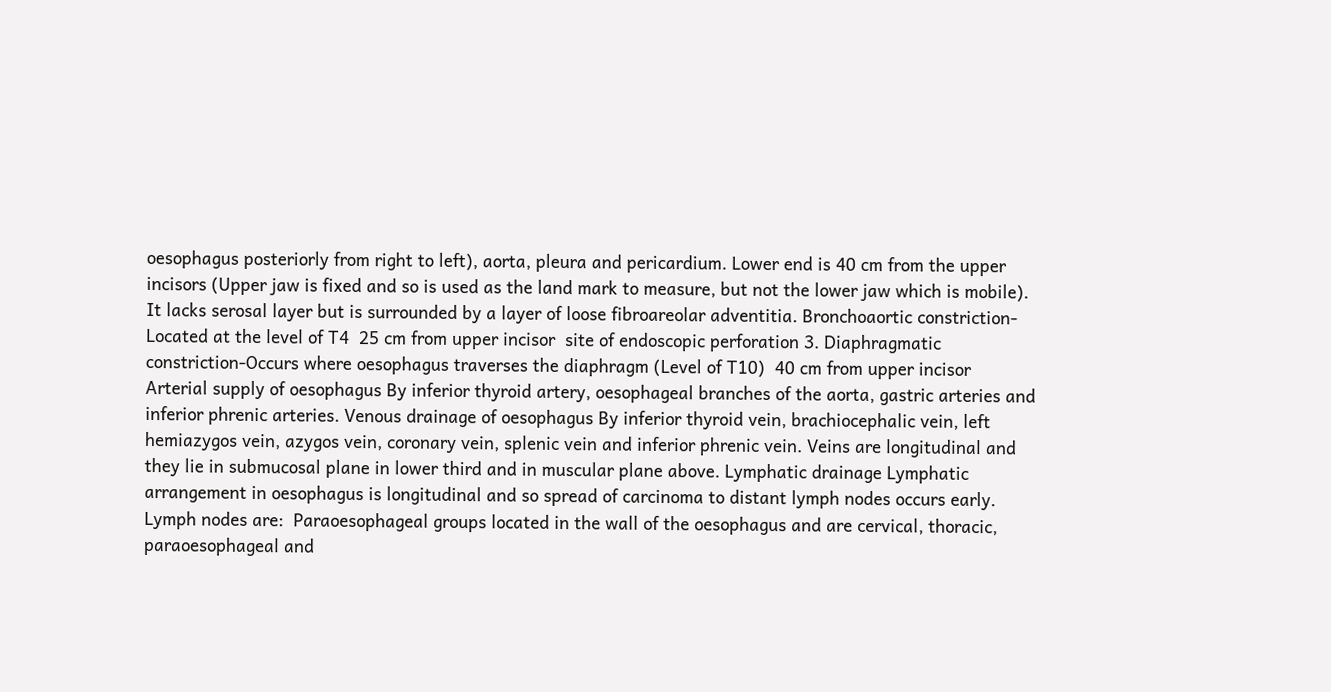oesophagus posteriorly from right to left), aorta, pleura and pericardium. Lower end is 40 cm from the upper incisors (Upper jaw is fixed and so is used as the land mark to measure, but not the lower jaw which is mobile). It lacks serosal layer but is surrounded by a layer of loose fibroareolar adventitia. Bronchoaortic constriction-Located at the level of T4  25 cm from upper incisor  site of endoscopic perforation 3. Diaphragmatic constriction-Occurs where oesophagus traverses the diaphragm (Level of T10)  40 cm from upper incisor Arterial supply of oesophagus By inferior thyroid artery, oesophageal branches of the aorta, gastric arteries and inferior phrenic arteries. Venous drainage of oesophagus By inferior thyroid vein, brachiocephalic vein, left hemiazygos vein, azygos vein, coronary vein, splenic vein and inferior phrenic vein. Veins are longitudinal and they lie in submucosal plane in lower third and in muscular plane above. Lymphatic drainage Lymphatic arrangement in oesophagus is longitudinal and so spread of carcinoma to distant lymph nodes occurs early. Lymph nodes are:  Paraoesophageal groups located in the wall of the oesophagus and are cervical, thoracic, paraoesophageal and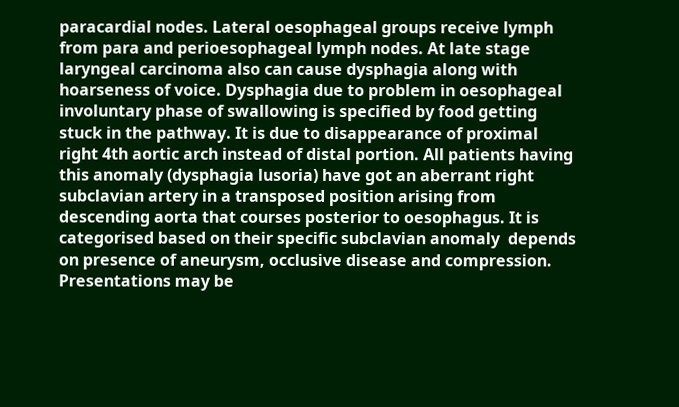paracardial nodes. Lateral oesophageal groups receive lymph from para and perioesophageal lymph nodes. At late stage laryngeal carcinoma also can cause dysphagia along with hoarseness of voice. Dysphagia due to problem in oesophageal involuntary phase of swallowing is specified by food getting stuck in the pathway. It is due to disappearance of proximal right 4th aortic arch instead of distal portion. All patients having this anomaly (dysphagia lusoria) have got an aberrant right subclavian artery in a transposed position arising from descending aorta that courses posterior to oesophagus. It is categorised based on their specific subclavian anomaly  depends on presence of aneurysm, occlusive disease and compression. Presentations may be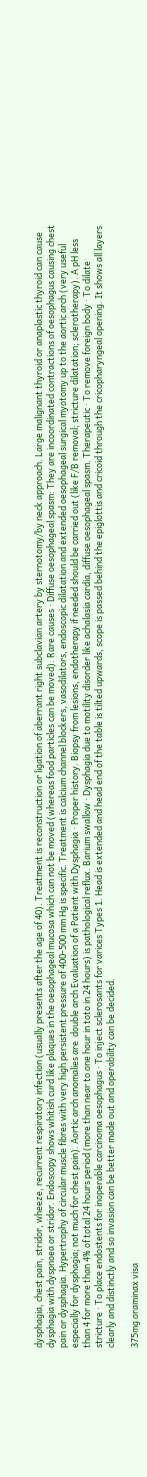dysphagia, chest pain, stridor, wheeze, recurrent respiratory infection (usually presents after the age of 40). Treatment is reconstruction or ligation of aberrant right subclavian artery by sternotomy/by neck approach. Large malignant thyroid or anaplastic thyroid can cause dysphagia with dyspnoea or stridor. Endoscopy shows whitish curd like plaques in the oesophageal mucosa which can not be moved (whereas food particles can be moved). Rare causes · Diffuse oesophageal spasm: They are incoordinated contractions of oesophagus causing chest pain or dysphagia. Hypertrophy of circular muscle fibres with very high persistent pressure of 400-500 mm Hg is specific. Treatment is calcium channel blockers, vasodilators, endoscopic dilatation and extended oesophageal surgical myotomy up to the aortic arch (very useful especially for dysphagia; not much for chest pain). Aortic arch anomalies are  double arch Evaluation of a Patient with Dysphagia · Proper history. Biopsy from lesions, endotherapy if needed should be carried out (like F/B removal; stricture dilatation; sclerotherapy). A pH less than 4 for more than 4% of total 24 hours period (more than near to one hour in toto in 24 hours) is pathological reflux. Barium swallow · Dysphagia due to motility disorder like achalasia cardia, diffuse oesophageal spasm. Therapeutic · To remove foreign body · To dilate stricture · To place endostents for inoperable carcinoma oesophagus · To inject sclerosants for varices Types 1. Head is extended and head end of the table is tilted upwards, scope is passed behind the epiglottis and cricoid through the cricopharyngeal opening. It shows all layers clearly and distinctly and so invasion can be better made out and operability can be decided.

375mg oraminax visa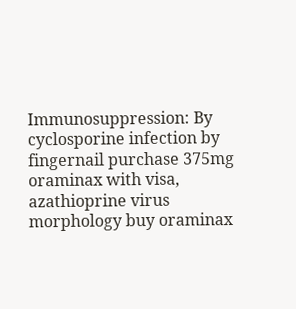Immunosuppression: By cyclosporine infection by fingernail purchase 375mg oraminax with visa, azathioprine virus morphology buy oraminax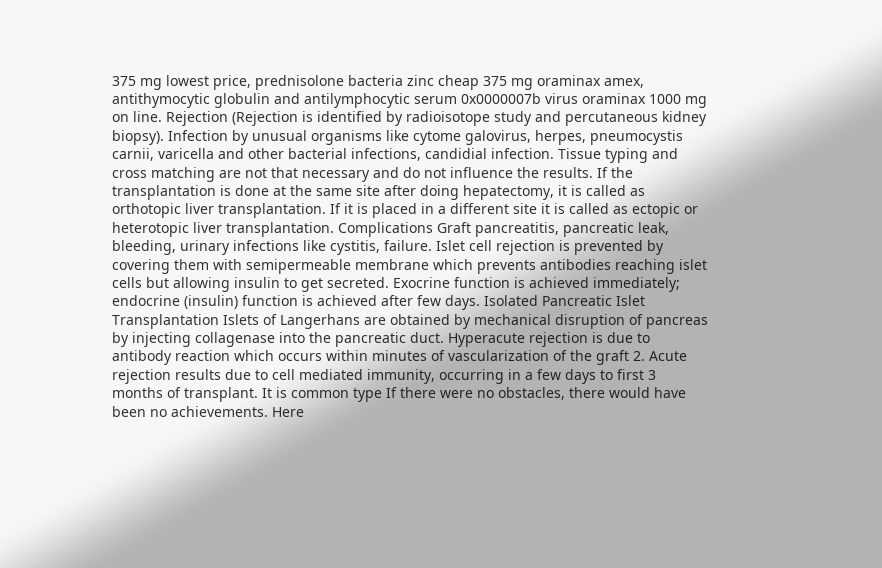375 mg lowest price, prednisolone bacteria zinc cheap 375 mg oraminax amex, antithymocytic globulin and antilymphocytic serum 0x0000007b virus oraminax 1000 mg on line. Rejection (Rejection is identified by radioisotope study and percutaneous kidney biopsy). Infection by unusual organisms like cytome galovirus, herpes, pneumocystis carnii, varicella and other bacterial infections, candidial infection. Tissue typing and cross matching are not that necessary and do not influence the results. If the transplantation is done at the same site after doing hepatectomy, it is called as orthotopic liver transplantation. If it is placed in a different site it is called as ectopic or heterotopic liver transplantation. Complications Graft pancreatitis, pancreatic leak, bleeding, urinary infections like cystitis, failure. Islet cell rejection is prevented by covering them with semipermeable membrane which prevents antibodies reaching islet cells but allowing insulin to get secreted. Exocrine function is achieved immediately; endocrine (insulin) function is achieved after few days. Isolated Pancreatic Islet Transplantation Islets of Langerhans are obtained by mechanical disruption of pancreas by injecting collagenase into the pancreatic duct. Hyperacute rejection is due to antibody reaction which occurs within minutes of vascularization of the graft 2. Acute rejection results due to cell mediated immunity, occurring in a few days to first 3 months of transplant. It is common type If there were no obstacles, there would have been no achievements. Here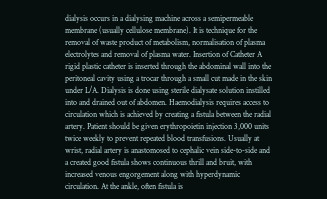dialysis occurs in a dialysing machine across a semipermeable membrane (usually cellulose membrane). It is technique for the removal of waste product of metabolism, normalisation of plasma electrolytes and removal of plasma water. Insertion of Catheter A rigid plastic catheter is inserted through the abdominal wall into the peritoneal cavity using a trocar through a small cut made in the skin under L/A. Dialysis is done using sterile dialysate solution instilled into and drained out of abdomen. Haemodialysis requires access to circulation which is achieved by creating a fistula between the radial artery. Patient should be given erythropoietin injection 3,000 units twice weekly to prevent repeated blood transfusions. Usually at wrist, radial artery is anastomosed to cephalic vein side-to-side and a created good fistula shows continuous thrill and bruit, with increased venous engorgement along with hyperdynamic circulation. At the ankle, often fistula is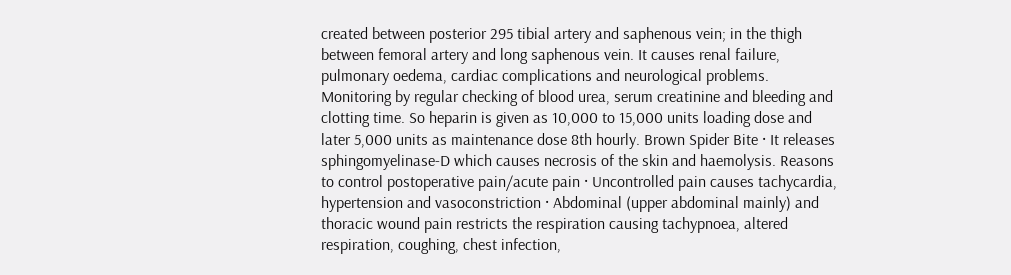created between posterior 295 tibial artery and saphenous vein; in the thigh between femoral artery and long saphenous vein. It causes renal failure, pulmonary oedema, cardiac complications and neurological problems. Monitoring by regular checking of blood urea, serum creatinine and bleeding and clotting time. So heparin is given as 10,000 to 15,000 units loading dose and later 5,000 units as maintenance dose 8th hourly. Brown Spider Bite · It releases sphingomyelinase-D which causes necrosis of the skin and haemolysis. Reasons to control postoperative pain/acute pain · Uncontrolled pain causes tachycardia, hypertension and vasoconstriction · Abdominal (upper abdominal mainly) and thoracic wound pain restricts the respiration causing tachypnoea, altered respiration, coughing, chest infection,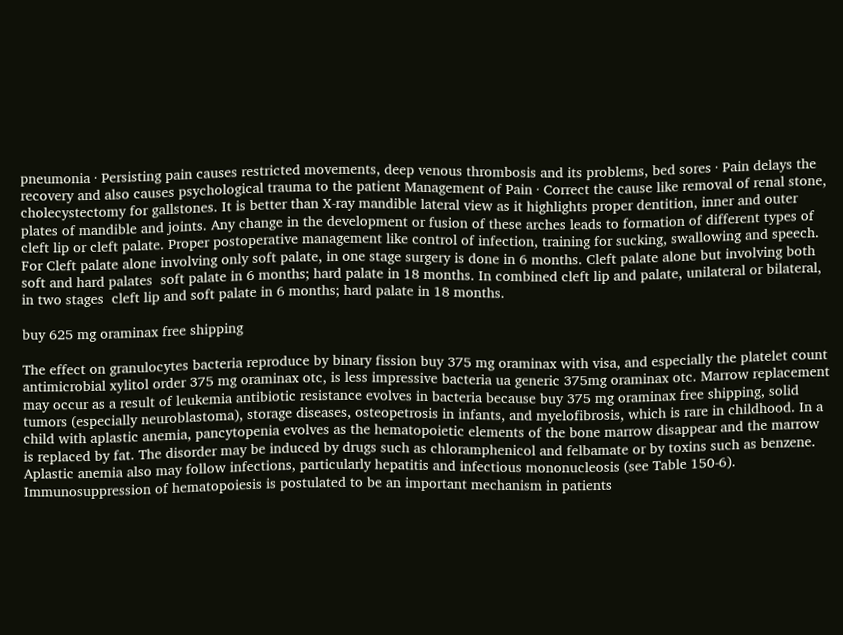pneumonia · Persisting pain causes restricted movements, deep venous thrombosis and its problems, bed sores · Pain delays the recovery and also causes psychological trauma to the patient Management of Pain · Correct the cause like removal of renal stone, cholecystectomy for gallstones. It is better than X-ray mandible lateral view as it highlights proper dentition, inner and outer plates of mandible and joints. Any change in the development or fusion of these arches leads to formation of different types of cleft lip or cleft palate. Proper postoperative management like control of infection, training for sucking, swallowing and speech. For Cleft palate alone involving only soft palate, in one stage surgery is done in 6 months. Cleft palate alone but involving both soft and hard palates  soft palate in 6 months; hard palate in 18 months. In combined cleft lip and palate, unilateral or bilateral, in two stages  cleft lip and soft palate in 6 months; hard palate in 18 months.

buy 625 mg oraminax free shipping

The effect on granulocytes bacteria reproduce by binary fission buy 375 mg oraminax with visa, and especially the platelet count antimicrobial xylitol order 375 mg oraminax otc, is less impressive bacteria ua generic 375mg oraminax otc. Marrow replacement may occur as a result of leukemia antibiotic resistance evolves in bacteria because buy 375 mg oraminax free shipping, solid tumors (especially neuroblastoma), storage diseases, osteopetrosis in infants, and myelofibrosis, which is rare in childhood. In a child with aplastic anemia, pancytopenia evolves as the hematopoietic elements of the bone marrow disappear and the marrow is replaced by fat. The disorder may be induced by drugs such as chloramphenicol and felbamate or by toxins such as benzene. Aplastic anemia also may follow infections, particularly hepatitis and infectious mononucleosis (see Table 150-6). Immunosuppression of hematopoiesis is postulated to be an important mechanism in patients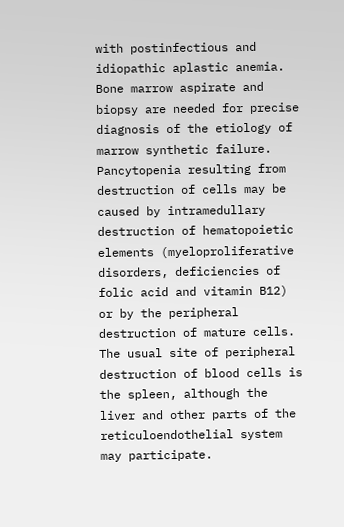with postinfectious and idiopathic aplastic anemia. Bone marrow aspirate and biopsy are needed for precise diagnosis of the etiology of marrow synthetic failure. Pancytopenia resulting from destruction of cells may be caused by intramedullary destruction of hematopoietic elements (myeloproliferative disorders, deficiencies of folic acid and vitamin B12) or by the peripheral destruction of mature cells. The usual site of peripheral destruction of blood cells is the spleen, although the liver and other parts of the reticuloendothelial system may participate.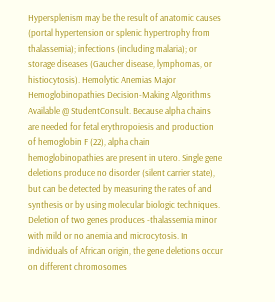Hypersplenism may be the result of anatomic causes (portal hypertension or splenic hypertrophy from thalassemia); infections (including malaria); or storage diseases (Gaucher disease, lymphomas, or histiocytosis). Hemolytic Anemias Major Hemoglobinopathies Decision-Making Algorithms Available @ StudentConsult. Because alpha chains are needed for fetal erythropoiesis and production of hemoglobin F (22), alpha chain hemoglobinopathies are present in utero. Single gene deletions produce no disorder (silent carrier state), but can be detected by measuring the rates of and synthesis or by using molecular biologic techniques. Deletion of two genes produces -thalassemia minor with mild or no anemia and microcytosis. In individuals of African origin, the gene deletions occur on different chromosomes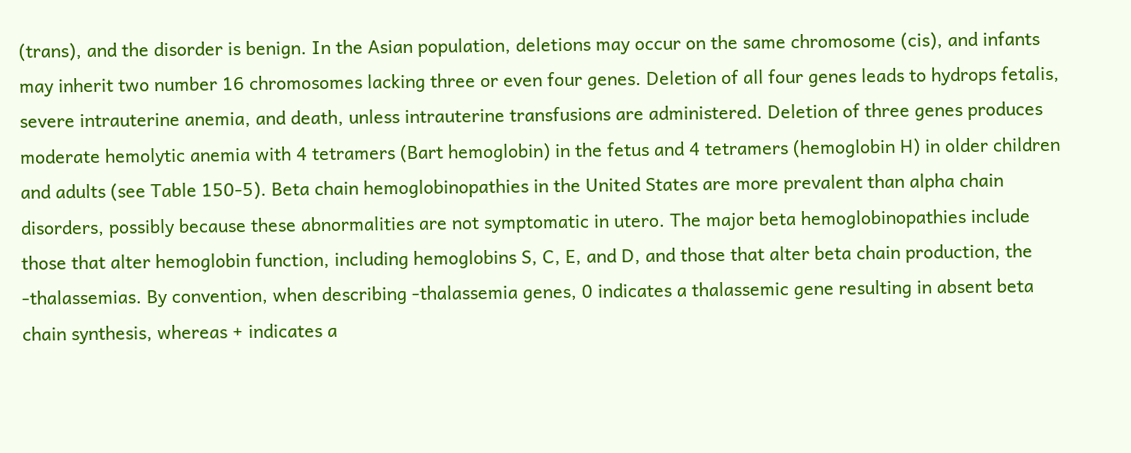(trans), and the disorder is benign. In the Asian population, deletions may occur on the same chromosome (cis), and infants may inherit two number 16 chromosomes lacking three or even four genes. Deletion of all four genes leads to hydrops fetalis, severe intrauterine anemia, and death, unless intrauterine transfusions are administered. Deletion of three genes produces moderate hemolytic anemia with 4 tetramers (Bart hemoglobin) in the fetus and 4 tetramers (hemoglobin H) in older children and adults (see Table 150-5). Beta chain hemoglobinopathies in the United States are more prevalent than alpha chain disorders, possibly because these abnormalities are not symptomatic in utero. The major beta hemoglobinopathies include those that alter hemoglobin function, including hemoglobins S, C, E, and D, and those that alter beta chain production, the -thalassemias. By convention, when describing -thalassemia genes, 0 indicates a thalassemic gene resulting in absent beta chain synthesis, whereas + indicates a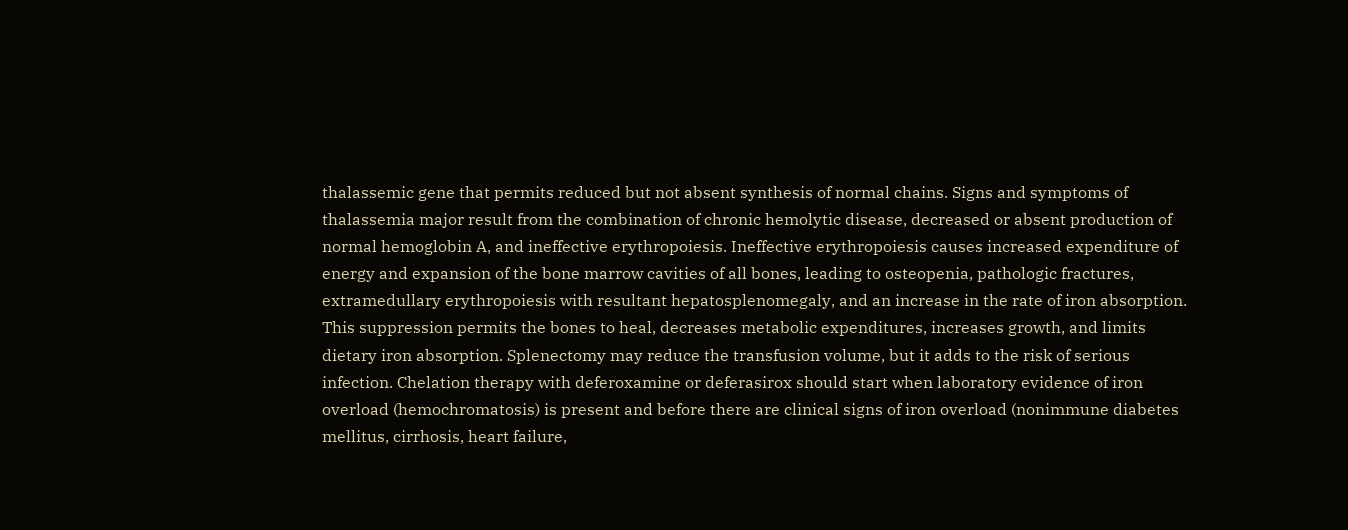thalassemic gene that permits reduced but not absent synthesis of normal chains. Signs and symptoms of thalassemia major result from the combination of chronic hemolytic disease, decreased or absent production of normal hemoglobin A, and ineffective erythropoiesis. Ineffective erythropoiesis causes increased expenditure of energy and expansion of the bone marrow cavities of all bones, leading to osteopenia, pathologic fractures, extramedullary erythropoiesis with resultant hepatosplenomegaly, and an increase in the rate of iron absorption. This suppression permits the bones to heal, decreases metabolic expenditures, increases growth, and limits dietary iron absorption. Splenectomy may reduce the transfusion volume, but it adds to the risk of serious infection. Chelation therapy with deferoxamine or deferasirox should start when laboratory evidence of iron overload (hemochromatosis) is present and before there are clinical signs of iron overload (nonimmune diabetes mellitus, cirrhosis, heart failure,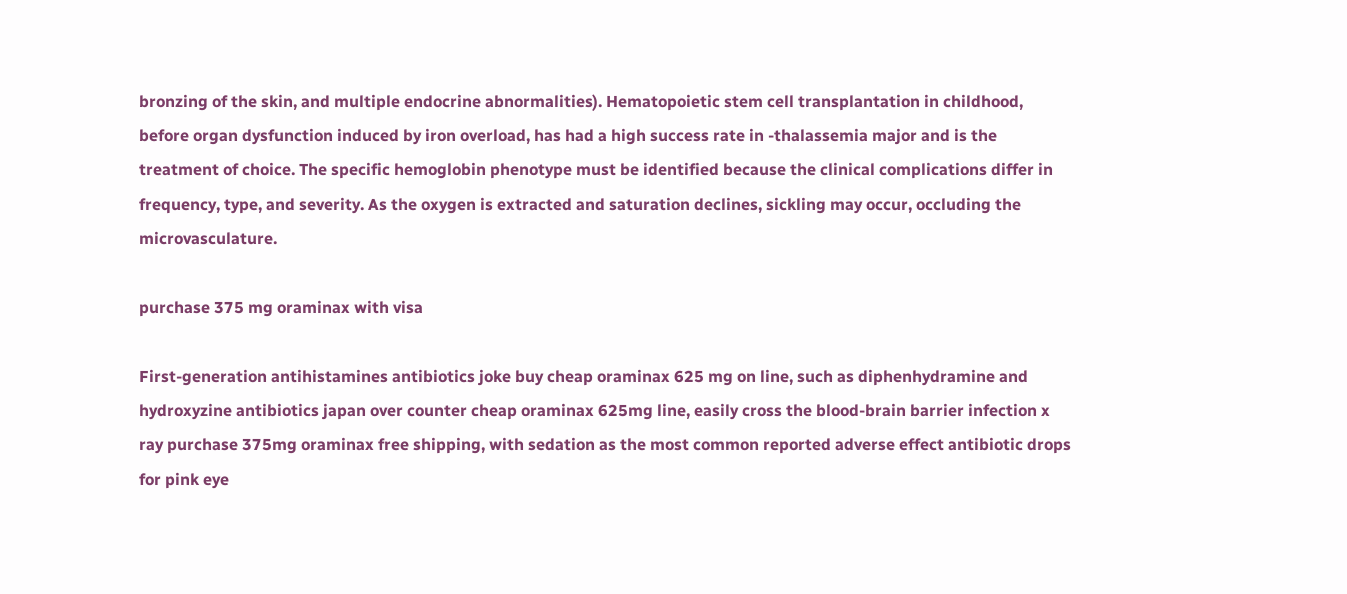bronzing of the skin, and multiple endocrine abnormalities). Hematopoietic stem cell transplantation in childhood, before organ dysfunction induced by iron overload, has had a high success rate in -thalassemia major and is the treatment of choice. The specific hemoglobin phenotype must be identified because the clinical complications differ in frequency, type, and severity. As the oxygen is extracted and saturation declines, sickling may occur, occluding the microvasculature.

purchase 375 mg oraminax with visa

First-generation antihistamines antibiotics joke buy cheap oraminax 625 mg on line, such as diphenhydramine and hydroxyzine antibiotics japan over counter cheap oraminax 625mg line, easily cross the blood-brain barrier infection x ray purchase 375mg oraminax free shipping, with sedation as the most common reported adverse effect antibiotic drops for pink eye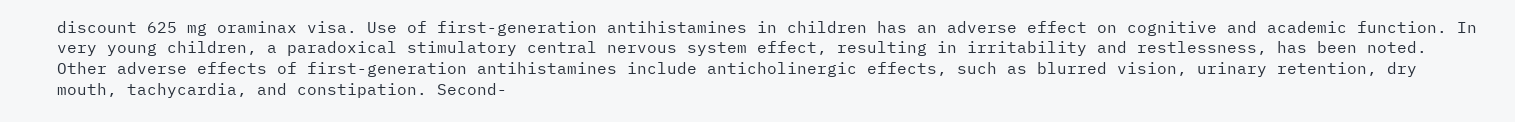discount 625 mg oraminax visa. Use of first-generation antihistamines in children has an adverse effect on cognitive and academic function. In very young children, a paradoxical stimulatory central nervous system effect, resulting in irritability and restlessness, has been noted. Other adverse effects of first-generation antihistamines include anticholinergic effects, such as blurred vision, urinary retention, dry mouth, tachycardia, and constipation. Second-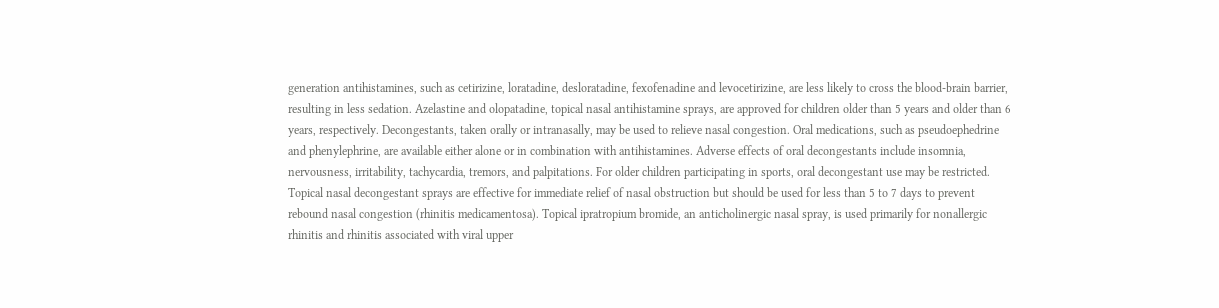generation antihistamines, such as cetirizine, loratadine, desloratadine, fexofenadine and levocetirizine, are less likely to cross the blood-brain barrier, resulting in less sedation. Azelastine and olopatadine, topical nasal antihistamine sprays, are approved for children older than 5 years and older than 6 years, respectively. Decongestants, taken orally or intranasally, may be used to relieve nasal congestion. Oral medications, such as pseudoephedrine and phenylephrine, are available either alone or in combination with antihistamines. Adverse effects of oral decongestants include insomnia, nervousness, irritability, tachycardia, tremors, and palpitations. For older children participating in sports, oral decongestant use may be restricted. Topical nasal decongestant sprays are effective for immediate relief of nasal obstruction but should be used for less than 5 to 7 days to prevent rebound nasal congestion (rhinitis medicamentosa). Topical ipratropium bromide, an anticholinergic nasal spray, is used primarily for nonallergic rhinitis and rhinitis associated with viral upper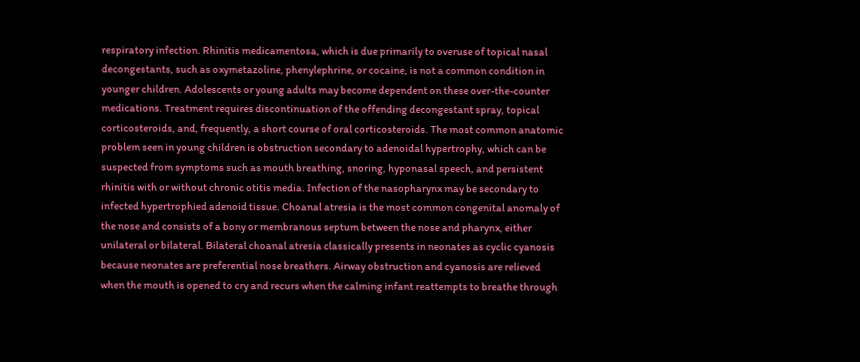respiratory infection. Rhinitis medicamentosa, which is due primarily to overuse of topical nasal decongestants, such as oxymetazoline, phenylephrine, or cocaine, is not a common condition in younger children. Adolescents or young adults may become dependent on these over-the-counter medications. Treatment requires discontinuation of the offending decongestant spray, topical corticosteroids, and, frequently, a short course of oral corticosteroids. The most common anatomic problem seen in young children is obstruction secondary to adenoidal hypertrophy, which can be suspected from symptoms such as mouth breathing, snoring, hyponasal speech, and persistent rhinitis with or without chronic otitis media. Infection of the nasopharynx may be secondary to infected hypertrophied adenoid tissue. Choanal atresia is the most common congenital anomaly of the nose and consists of a bony or membranous septum between the nose and pharynx, either unilateral or bilateral. Bilateral choanal atresia classically presents in neonates as cyclic cyanosis because neonates are preferential nose breathers. Airway obstruction and cyanosis are relieved when the mouth is opened to cry and recurs when the calming infant reattempts to breathe through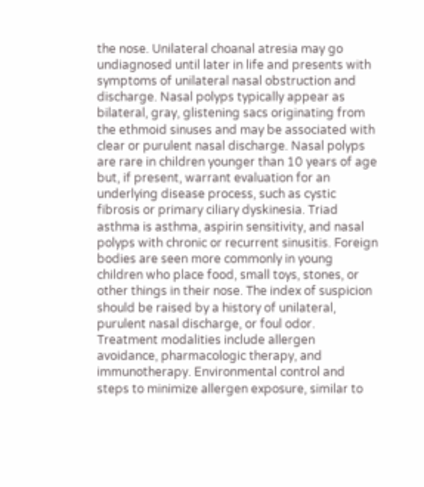the nose. Unilateral choanal atresia may go undiagnosed until later in life and presents with symptoms of unilateral nasal obstruction and discharge. Nasal polyps typically appear as bilateral, gray, glistening sacs originating from the ethmoid sinuses and may be associated with clear or purulent nasal discharge. Nasal polyps are rare in children younger than 10 years of age but, if present, warrant evaluation for an underlying disease process, such as cystic fibrosis or primary ciliary dyskinesia. Triad asthma is asthma, aspirin sensitivity, and nasal polyps with chronic or recurrent sinusitis. Foreign bodies are seen more commonly in young children who place food, small toys, stones, or other things in their nose. The index of suspicion should be raised by a history of unilateral, purulent nasal discharge, or foul odor. Treatment modalities include allergen avoidance, pharmacologic therapy, and immunotherapy. Environmental control and steps to minimize allergen exposure, similar to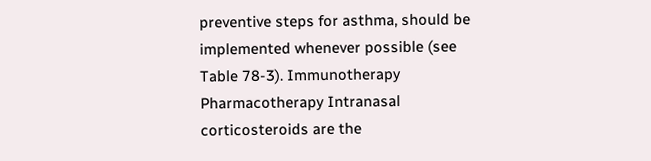preventive steps for asthma, should be implemented whenever possible (see Table 78-3). Immunotherapy Pharmacotherapy Intranasal corticosteroids are the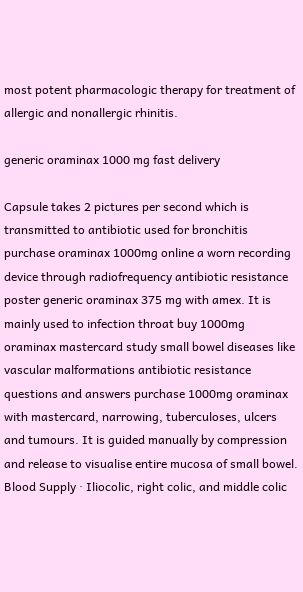most potent pharmacologic therapy for treatment of allergic and nonallergic rhinitis.

generic oraminax 1000 mg fast delivery

Capsule takes 2 pictures per second which is transmitted to antibiotic used for bronchitis purchase oraminax 1000mg online a worn recording device through radiofrequency antibiotic resistance poster generic oraminax 375 mg with amex. It is mainly used to infection throat buy 1000mg oraminax mastercard study small bowel diseases like vascular malformations antibiotic resistance questions and answers purchase 1000mg oraminax with mastercard, narrowing, tuberculoses, ulcers and tumours. It is guided manually by compression and release to visualise entire mucosa of small bowel. Blood Supply · Iliocolic, right colic, and middle colic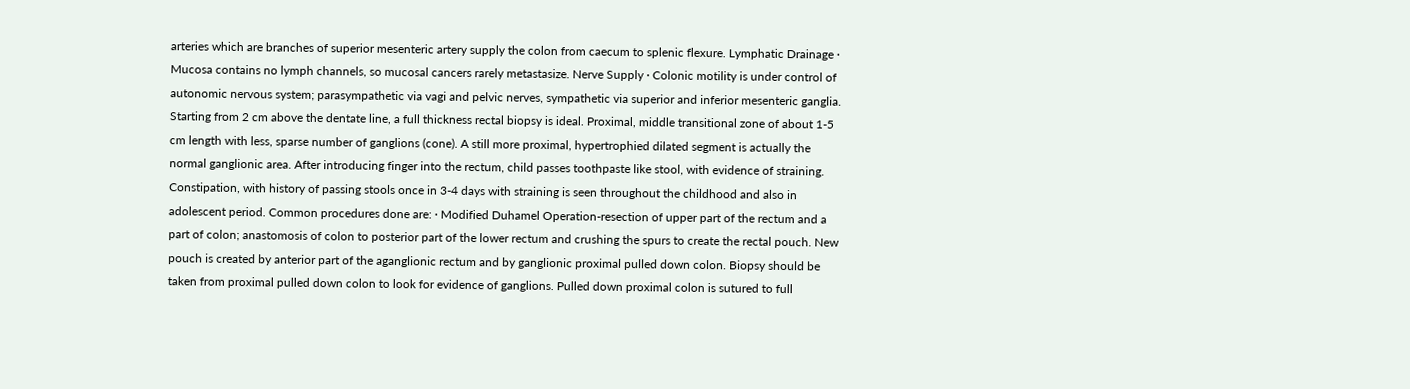arteries which are branches of superior mesenteric artery supply the colon from caecum to splenic flexure. Lymphatic Drainage · Mucosa contains no lymph channels, so mucosal cancers rarely metastasize. Nerve Supply · Colonic motility is under control of autonomic nervous system; parasympathetic via vagi and pelvic nerves, sympathetic via superior and inferior mesenteric ganglia. Starting from 2 cm above the dentate line, a full thickness rectal biopsy is ideal. Proximal, middle transitional zone of about 1-5 cm length with less, sparse number of ganglions (cone). A still more proximal, hypertrophied dilated segment is actually the normal ganglionic area. After introducing finger into the rectum, child passes toothpaste like stool, with evidence of straining. Constipation, with history of passing stools once in 3-4 days with straining is seen throughout the childhood and also in adolescent period. Common procedures done are: · Modified Duhamel Operation-resection of upper part of the rectum and a part of colon; anastomosis of colon to posterior part of the lower rectum and crushing the spurs to create the rectal pouch. New pouch is created by anterior part of the aganglionic rectum and by ganglionic proximal pulled down colon. Biopsy should be taken from proximal pulled down colon to look for evidence of ganglions. Pulled down proximal colon is sutured to full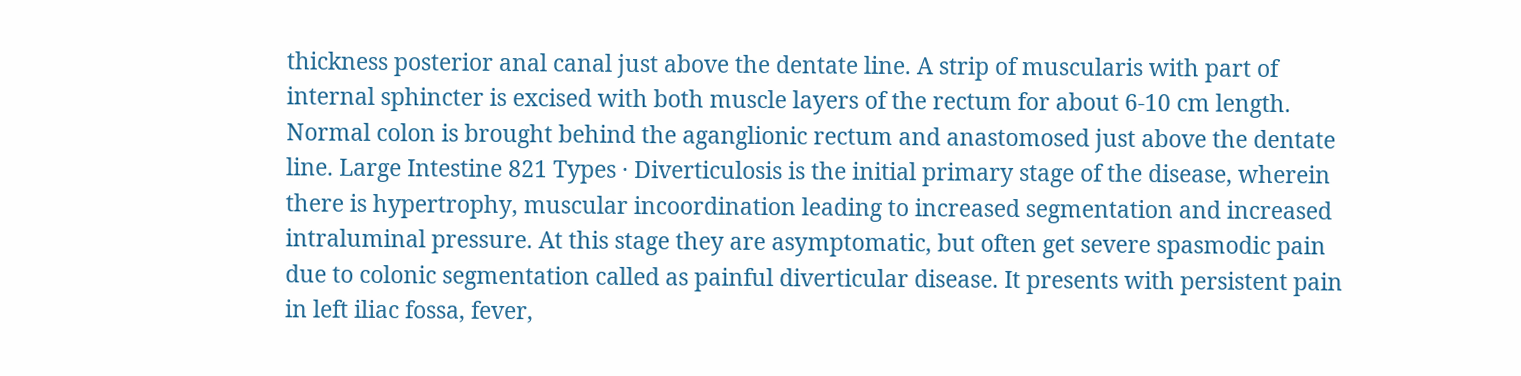thickness posterior anal canal just above the dentate line. A strip of muscularis with part of internal sphincter is excised with both muscle layers of the rectum for about 6-10 cm length. Normal colon is brought behind the aganglionic rectum and anastomosed just above the dentate line. Large Intestine 821 Types · Diverticulosis is the initial primary stage of the disease, wherein there is hypertrophy, muscular incoordination leading to increased segmentation and increased intraluminal pressure. At this stage they are asymptomatic, but often get severe spasmodic pain due to colonic segmentation called as painful diverticular disease. It presents with persistent pain in left iliac fossa, fever,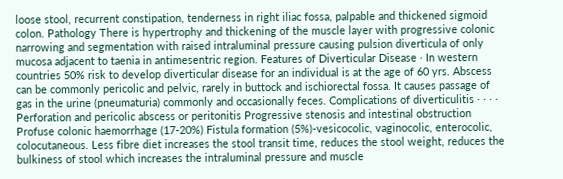loose stool, recurrent constipation, tenderness in right iliac fossa, palpable and thickened sigmoid colon. Pathology There is hypertrophy and thickening of the muscle layer with progressive colonic narrowing and segmentation with raised intraluminal pressure causing pulsion diverticula of only mucosa adjacent to taenia in antimesentric region. Features of Diverticular Disease · In western countries 50% risk to develop diverticular disease for an individual is at the age of 60 yrs. Abscess can be commonly pericolic and pelvic, rarely in buttock and ischiorectal fossa. It causes passage of gas in the urine (pneumaturia) commonly and occasionally feces. Complications of diverticulitis · · · · Perforation and pericolic abscess or peritonitis Progressive stenosis and intestinal obstruction Profuse colonic haemorrhage (17-20%) Fistula formation (5%)-vesicocolic, vaginocolic, enterocolic, colocutaneous. Less fibre diet increases the stool transit time, reduces the stool weight, reduces the bulkiness of stool which increases the intraluminal pressure and muscle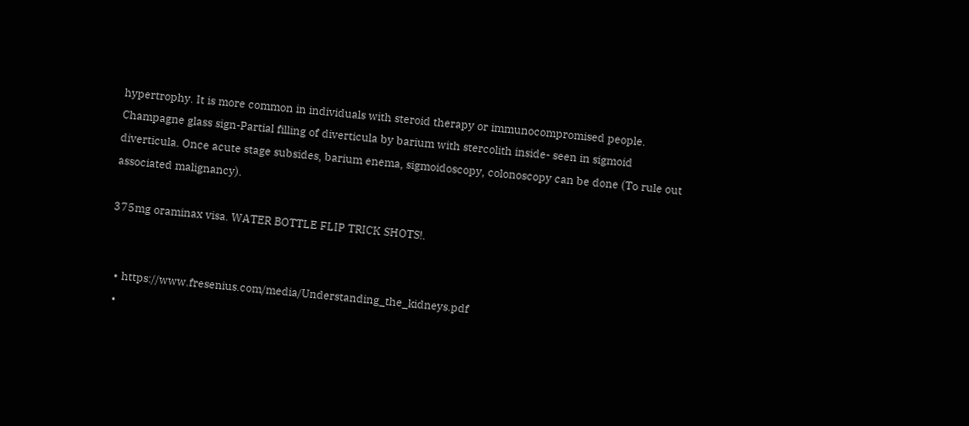hypertrophy. It is more common in individuals with steroid therapy or immunocompromised people. Champagne glass sign-Partial filling of diverticula by barium with stercolith inside- seen in sigmoid diverticula. Once acute stage subsides, barium enema, sigmoidoscopy, colonoscopy can be done (To rule out associated malignancy).

375mg oraminax visa. WATER BOTTLE FLIP TRICK SHOTS!.


  • https://www.fresenius.com/media/Understanding_the_kidneys.pdf
  •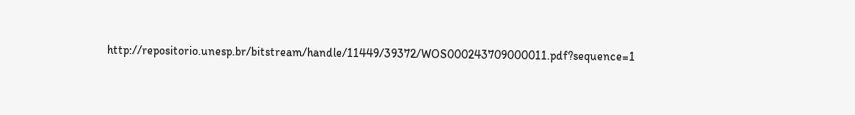http://repositorio.unesp.br/bitstream/handle/11449/39372/WOS000243709000011.pdf?sequence=1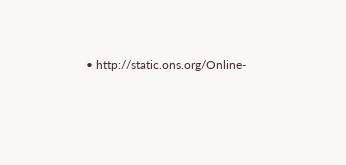• http://static.ons.org/Online-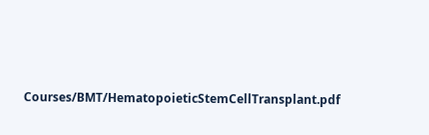Courses/BMT/HematopoieticStemCellTransplant.pdf